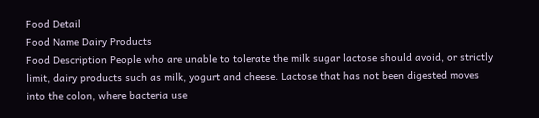Food Detail
Food Name Dairy Products
Food Description People who are unable to tolerate the milk sugar lactose should avoid, or strictly limit, dairy products such as milk, yogurt and cheese. Lactose that has not been digested moves into the colon, where bacteria use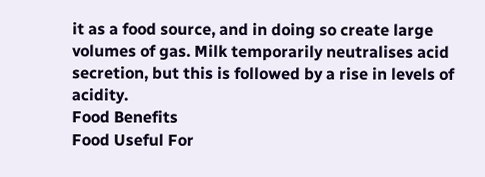it as a food source, and in doing so create large volumes of gas. Milk temporarily neutralises acid secretion, but this is followed by a rise in levels of acidity.
Food Benefits
Food Useful For